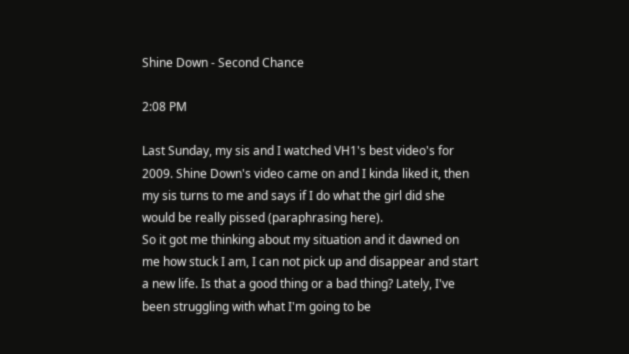Shine Down - Second Chance

2:08 PM

Last Sunday, my sis and I watched VH1's best video's for 2009. Shine Down's video came on and I kinda liked it, then my sis turns to me and says if I do what the girl did she would be really pissed (paraphrasing here).
So it got me thinking about my situation and it dawned on me how stuck I am, I can not pick up and disappear and start a new life. Is that a good thing or a bad thing? Lately, I've been struggling with what I'm going to be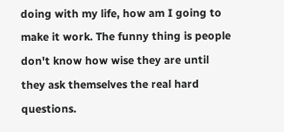doing with my life, how am I going to make it work. The funny thing is people don't know how wise they are until they ask themselves the real hard questions.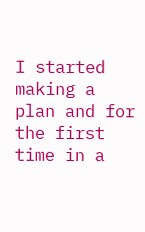I started making a plan and for the first time in a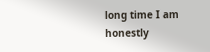long time I am honestly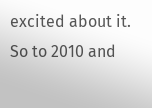excited about it. So to 2010 and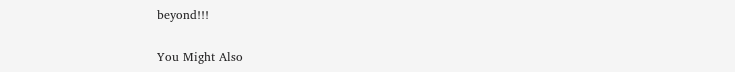beyond!!!

You Might Also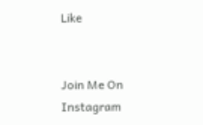Like


Join Me On Instagram